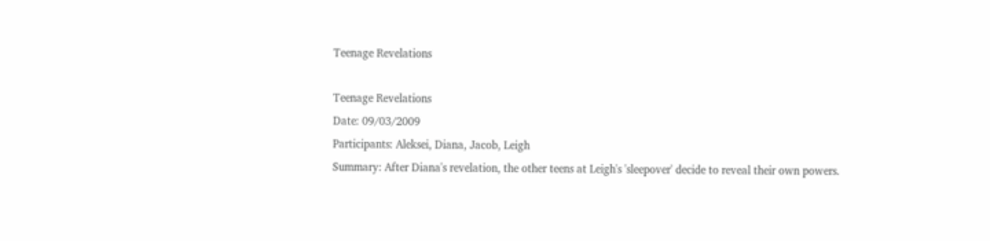Teenage Revelations

Teenage Revelations
Date: 09/03/2009
Participants: Aleksei, Diana, Jacob, Leigh
Summary: After Diana's revelation, the other teens at Leigh's 'sleepover' decide to reveal their own powers.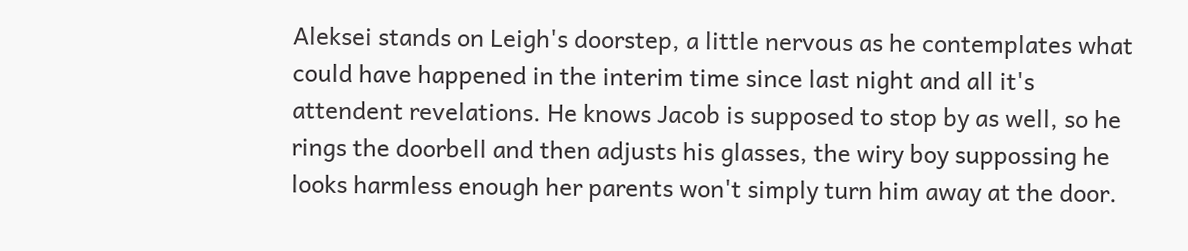Aleksei stands on Leigh's doorstep, a little nervous as he contemplates what could have happened in the interim time since last night and all it's attendent revelations. He knows Jacob is supposed to stop by as well, so he rings the doorbell and then adjusts his glasses, the wiry boy suppossing he looks harmless enough her parents won't simply turn him away at the door.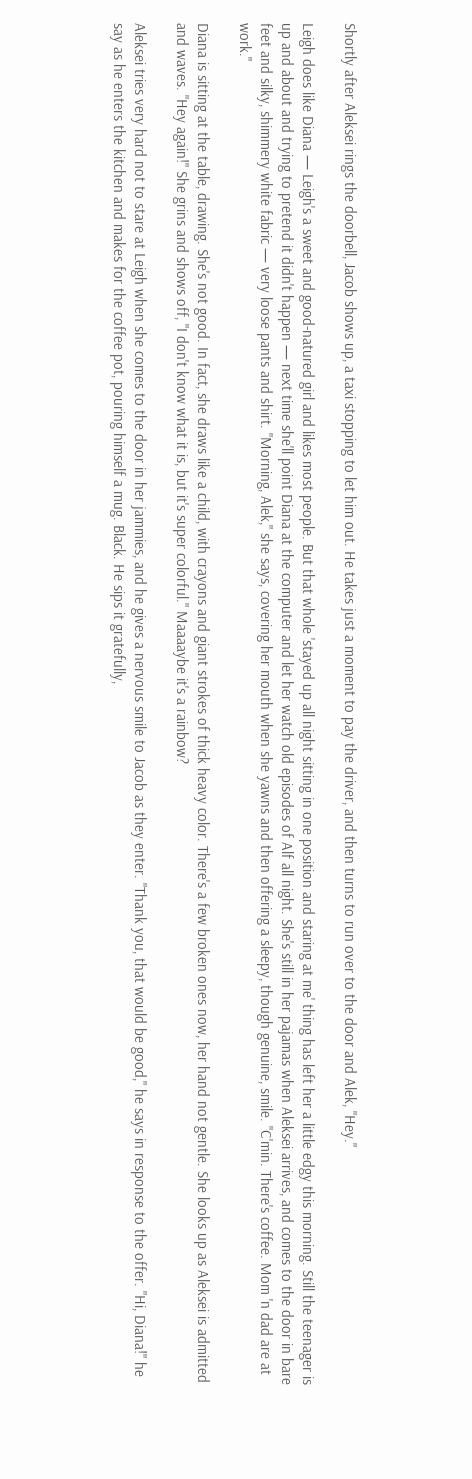Shortly after Aleksei rings the doorbell, Jacob shows up, a taxi stopping to let him out. He takes just a moment to pay the driver, and then turns to run over to the door and Alek, "Hey."

Leigh does like Diana — Leigh's a sweet and good-natured girl and likes most people. But that whole 'stayed up all night sitting in one position and staring at me' thing has left her a little edgy this morning. Still the teenager is up and about and trying to pretend it didn't happen — next time she'll point Diana at the computer and let her watch old episodes of Alf all night. She's still in her pajamas when Aleksei arrives, and comes to the door in bare feet and silky, shimmery white fabric — very loose pants and shirt. "Morning, Alek," she says, covering her mouth when she yawns and then offering a sleepy, though genuine, smile. "C'min. There's coffee. Mom 'n dad are at work."

Diana is sitting at the table, drawing. She's not good. In fact, she draws like a child, with crayons and giant strokes of thick heavy color. There's a few broken ones now, her hand not gentle. She looks up as Aleksei is admitted and waves. "Hey again!" She grins and shows off, "I don't know what it is, but it's super colorful." Maaaaybe it's a rainbow?

Aleksei tries very hard not to stare at Leigh when she comes to the door in her jammies, and he gives a nervous smile to Jacob as they enter. "Thank you, that would be good," he says in response to the offer. "Hi, Diana!" he say as he enters the kitchen and makes for the coffee pot, pouring himself a mug. Black. He sips it gratefully,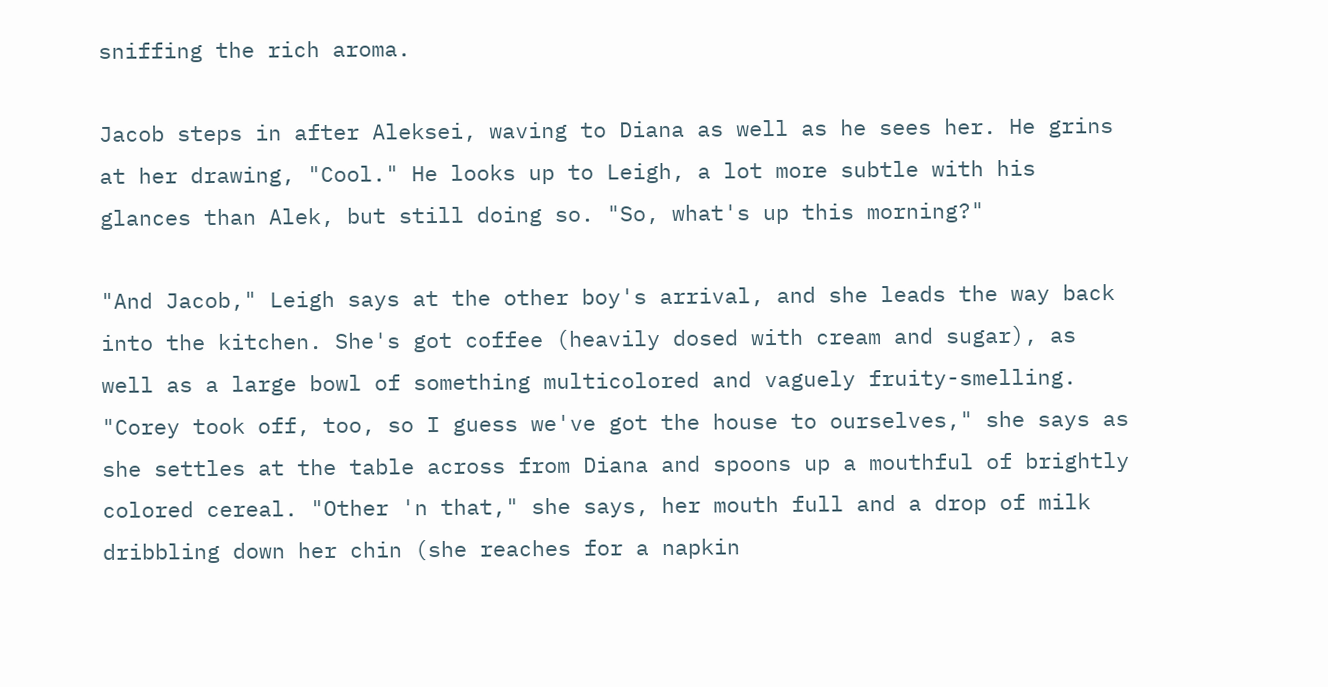sniffing the rich aroma.

Jacob steps in after Aleksei, waving to Diana as well as he sees her. He grins at her drawing, "Cool." He looks up to Leigh, a lot more subtle with his glances than Alek, but still doing so. "So, what's up this morning?"

"And Jacob," Leigh says at the other boy's arrival, and she leads the way back into the kitchen. She's got coffee (heavily dosed with cream and sugar), as well as a large bowl of something multicolored and vaguely fruity-smelling. "Corey took off, too, so I guess we've got the house to ourselves," she says as she settles at the table across from Diana and spoons up a mouthful of brightly colored cereal. "Other 'n that," she says, her mouth full and a drop of milk dribbling down her chin (she reaches for a napkin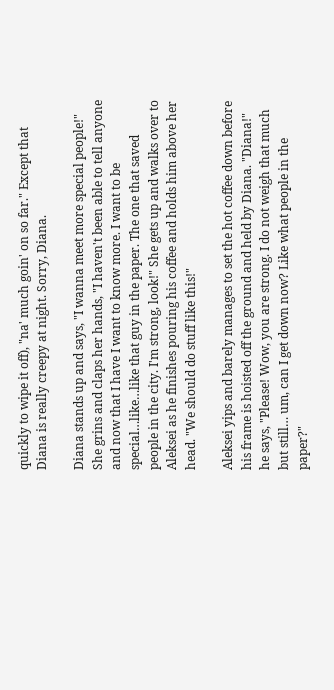quickly to wipe it off), "na' much goin' on so far." Except that Diana is really creepy at night. Sorry, Diana.

Diana stands up and says, "I wanna meet more special people!" She grins and claps her hands, "I haven't been able to tell anyone and now that I have I want to know more. I want to be special…like…like that guy in the paper. The one that saved people in the city. I'm strong, look!" She gets up and walks over to Aleksei as he finishes pouring his coffee and holds him above her head. "We should do stuff like this!"

Aleksei yips and barely manages to set the hot coffee down before his frame is hoisted off the ground and held by Diana. "Diana!" he says, "Please! Wow, you are strong. I do not weigh that much but still… um, can I get down now? Like what people in the paper?"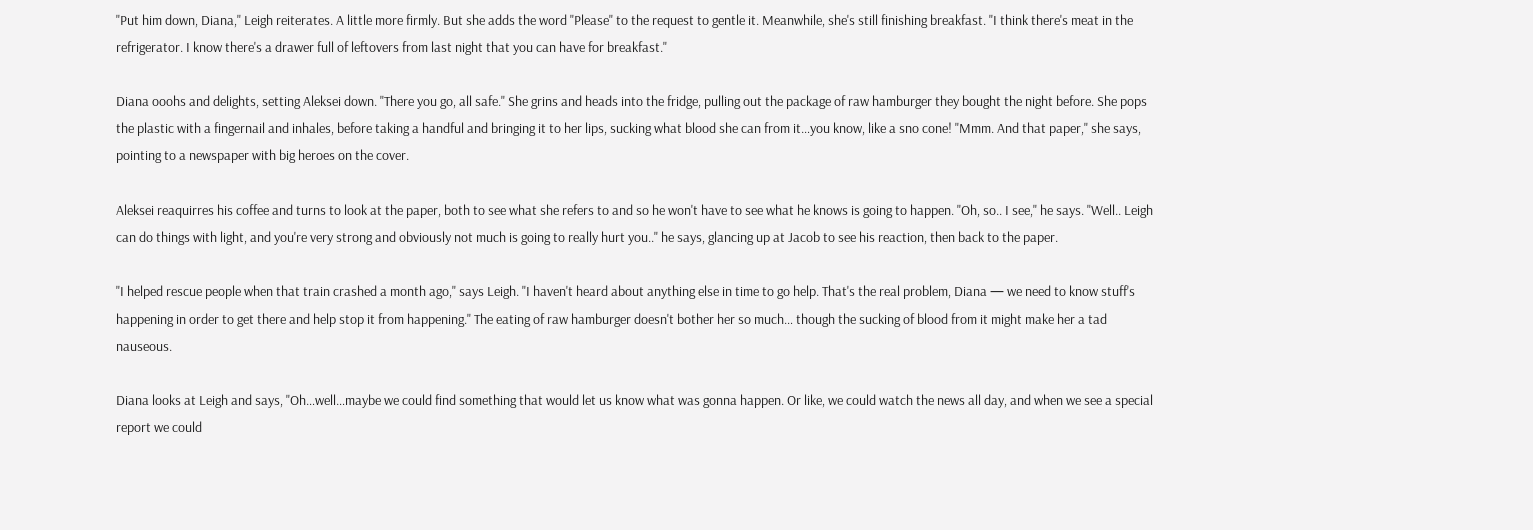"Put him down, Diana," Leigh reiterates. A little more firmly. But she adds the word "Please" to the request to gentle it. Meanwhile, she's still finishing breakfast. "I think there's meat in the refrigerator. I know there's a drawer full of leftovers from last night that you can have for breakfast."

Diana ooohs and delights, setting Aleksei down. "There you go, all safe." She grins and heads into the fridge, pulling out the package of raw hamburger they bought the night before. She pops the plastic with a fingernail and inhales, before taking a handful and bringing it to her lips, sucking what blood she can from it…you know, like a sno cone! "Mmm. And that paper," she says, pointing to a newspaper with big heroes on the cover.

Aleksei reaquirres his coffee and turns to look at the paper, both to see what she refers to and so he won't have to see what he knows is going to happen. "Oh, so.. I see," he says. "Well.. Leigh can do things with light, and you're very strong and obviously not much is going to really hurt you.." he says, glancing up at Jacob to see his reaction, then back to the paper.

"I helped rescue people when that train crashed a month ago," says Leigh. "I haven't heard about anything else in time to go help. That's the real problem, Diana — we need to know stuff's happening in order to get there and help stop it from happening." The eating of raw hamburger doesn't bother her so much… though the sucking of blood from it might make her a tad nauseous.

Diana looks at Leigh and says, "Oh…well…maybe we could find something that would let us know what was gonna happen. Or like, we could watch the news all day, and when we see a special report we could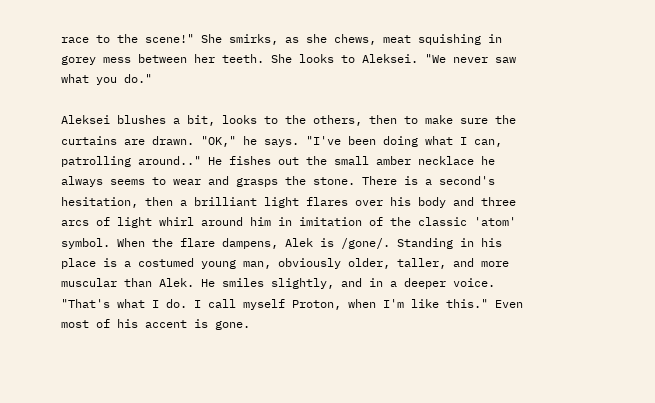race to the scene!" She smirks, as she chews, meat squishing in gorey mess between her teeth. She looks to Aleksei. "We never saw what you do."

Aleksei blushes a bit, looks to the others, then to make sure the curtains are drawn. "OK," he says. "I've been doing what I can, patrolling around.." He fishes out the small amber necklace he always seems to wear and grasps the stone. There is a second's hesitation, then a brilliant light flares over his body and three arcs of light whirl around him in imitation of the classic 'atom' symbol. When the flare dampens, Alek is /gone/. Standing in his place is a costumed young man, obviously older, taller, and more muscular than Alek. He smiles slightly, and in a deeper voice. "That's what I do. I call myself Proton, when I'm like this." Even most of his accent is gone.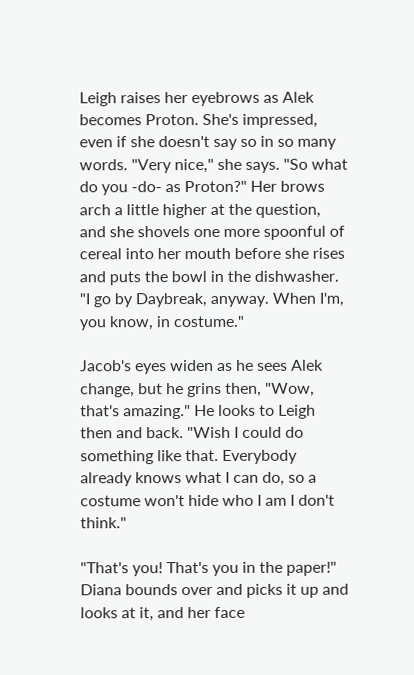Leigh raises her eyebrows as Alek becomes Proton. She's impressed, even if she doesn't say so in so many words. "Very nice," she says. "So what do you -do- as Proton?" Her brows arch a little higher at the question, and she shovels one more spoonful of cereal into her mouth before she rises and puts the bowl in the dishwasher. "I go by Daybreak, anyway. When I'm, you know, in costume."

Jacob's eyes widen as he sees Alek change, but he grins then, "Wow, that's amazing." He looks to Leigh then and back. "Wish I could do something like that. Everybody already knows what I can do, so a costume won't hide who I am I don't think."

"That's you! That's you in the paper!" Diana bounds over and picks it up and looks at it, and her face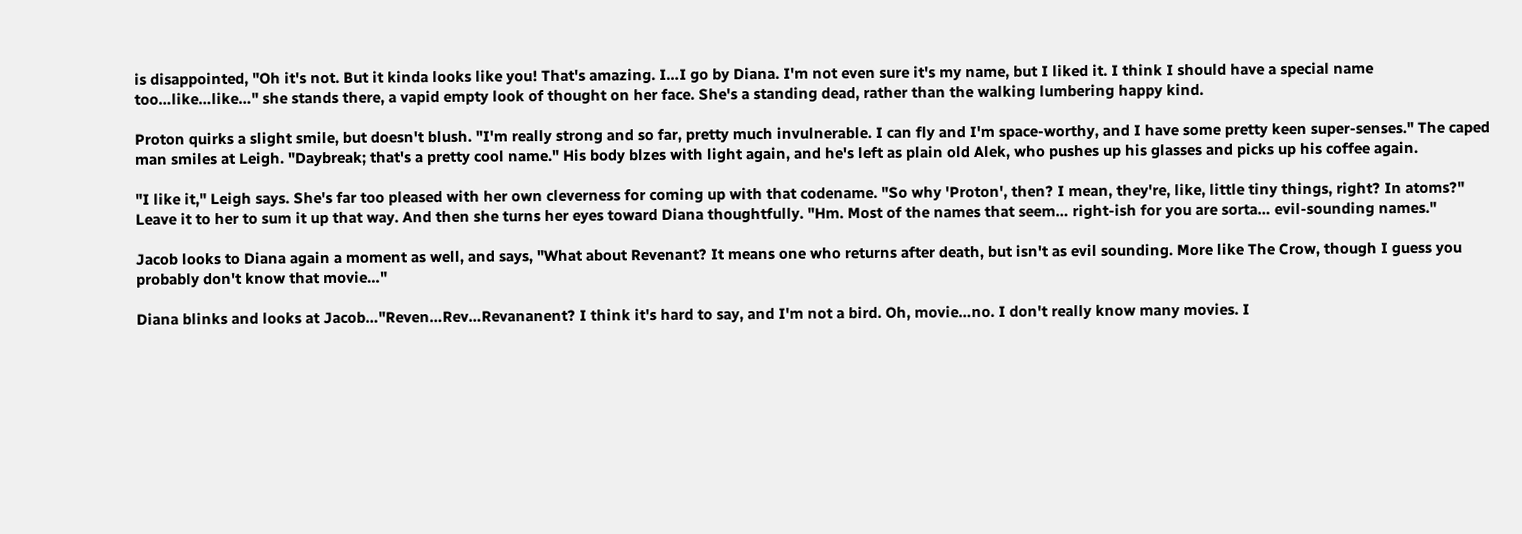is disappointed, "Oh it's not. But it kinda looks like you! That's amazing. I…I go by Diana. I'm not even sure it's my name, but I liked it. I think I should have a special name too…like…like…" she stands there, a vapid empty look of thought on her face. She's a standing dead, rather than the walking lumbering happy kind.

Proton quirks a slight smile, but doesn't blush. "I'm really strong and so far, pretty much invulnerable. I can fly and I'm space-worthy, and I have some pretty keen super-senses." The caped man smiles at Leigh. "Daybreak; that's a pretty cool name." His body blzes with light again, and he's left as plain old Alek, who pushes up his glasses and picks up his coffee again.

"I like it," Leigh says. She's far too pleased with her own cleverness for coming up with that codename. "So why 'Proton', then? I mean, they're, like, little tiny things, right? In atoms?" Leave it to her to sum it up that way. And then she turns her eyes toward Diana thoughtfully. "Hm. Most of the names that seem… right-ish for you are sorta… evil-sounding names."

Jacob looks to Diana again a moment as well, and says, "What about Revenant? It means one who returns after death, but isn't as evil sounding. More like The Crow, though I guess you probably don't know that movie…"

Diana blinks and looks at Jacob…"Reven…Rev…Revananent? I think it's hard to say, and I'm not a bird. Oh, movie…no. I don't really know many movies. I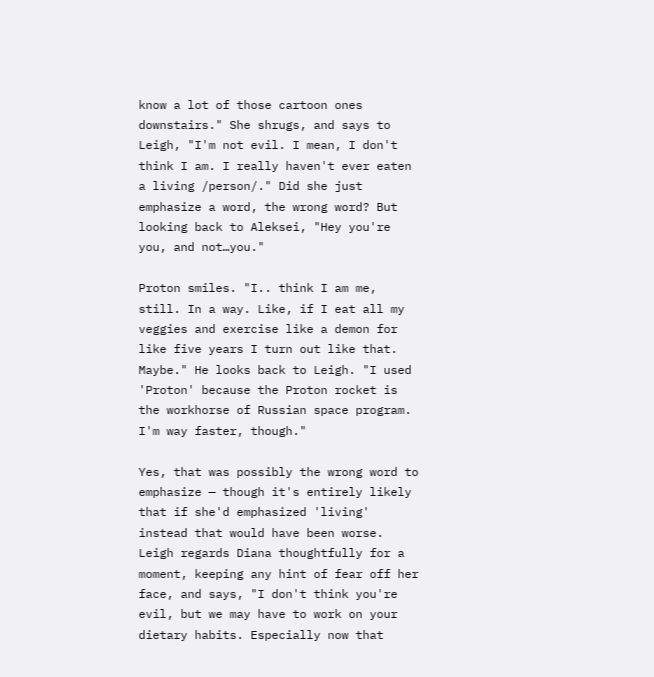know a lot of those cartoon ones downstairs." She shrugs, and says to Leigh, "I'm not evil. I mean, I don't think I am. I really haven't ever eaten a living /person/." Did she just emphasize a word, the wrong word? But looking back to Aleksei, "Hey you're you, and not…you."

Proton smiles. "I.. think I am me, still. In a way. Like, if I eat all my veggies and exercise like a demon for like five years I turn out like that. Maybe." He looks back to Leigh. "I used 'Proton' because the Proton rocket is the workhorse of Russian space program. I'm way faster, though."

Yes, that was possibly the wrong word to emphasize — though it's entirely likely that if she'd emphasized 'living' instead that would have been worse. Leigh regards Diana thoughtfully for a moment, keeping any hint of fear off her face, and says, "I don't think you're evil, but we may have to work on your dietary habits. Especially now that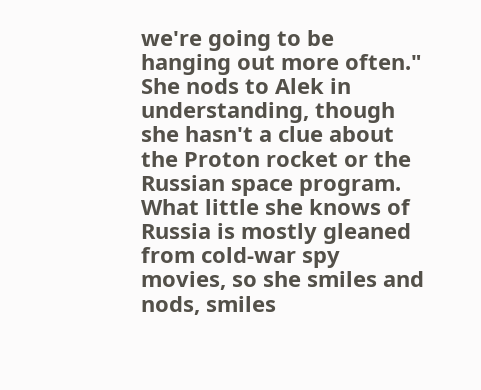we're going to be hanging out more often." She nods to Alek in understanding, though she hasn't a clue about the Proton rocket or the Russian space program. What little she knows of Russia is mostly gleaned from cold-war spy movies, so she smiles and nods, smiles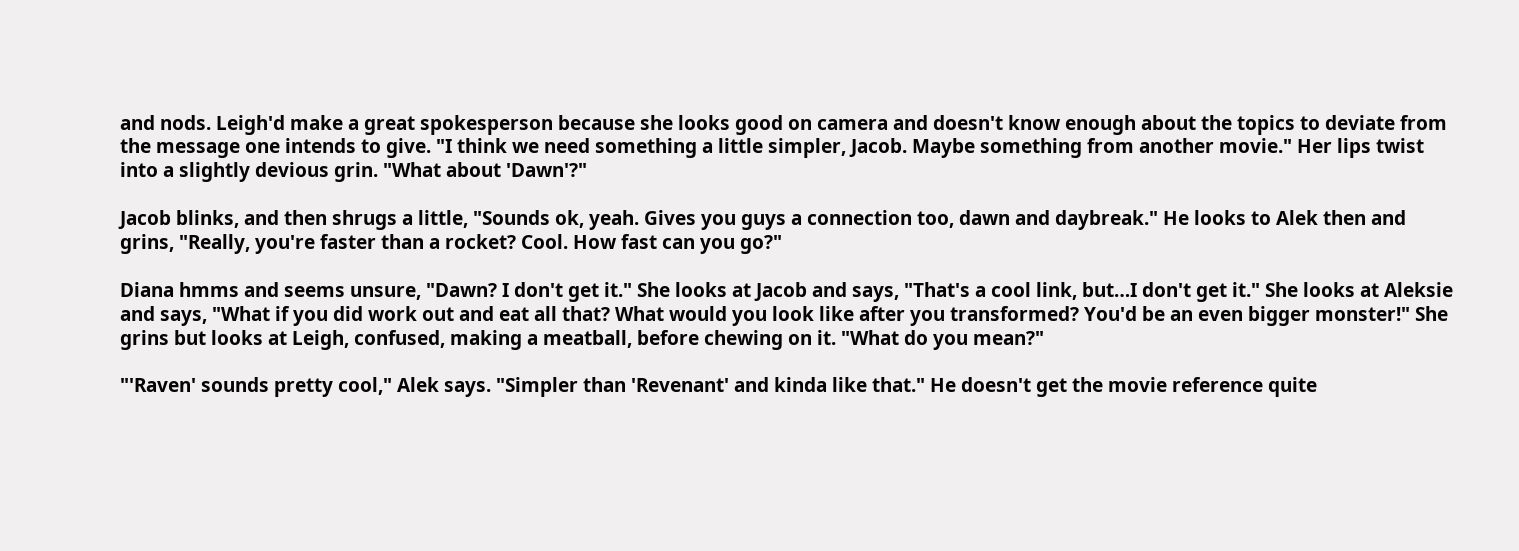and nods. Leigh'd make a great spokesperson because she looks good on camera and doesn't know enough about the topics to deviate from the message one intends to give. "I think we need something a little simpler, Jacob. Maybe something from another movie." Her lips twist into a slightly devious grin. "What about 'Dawn'?"

Jacob blinks, and then shrugs a little, "Sounds ok, yeah. Gives you guys a connection too, dawn and daybreak." He looks to Alek then and grins, "Really, you're faster than a rocket? Cool. How fast can you go?"

Diana hmms and seems unsure, "Dawn? I don't get it." She looks at Jacob and says, "That's a cool link, but…I don't get it." She looks at Aleksie and says, "What if you did work out and eat all that? What would you look like after you transformed? You'd be an even bigger monster!" She grins but looks at Leigh, confused, making a meatball, before chewing on it. "What do you mean?"

"'Raven' sounds pretty cool," Alek says. "Simpler than 'Revenant' and kinda like that." He doesn't get the movie reference quite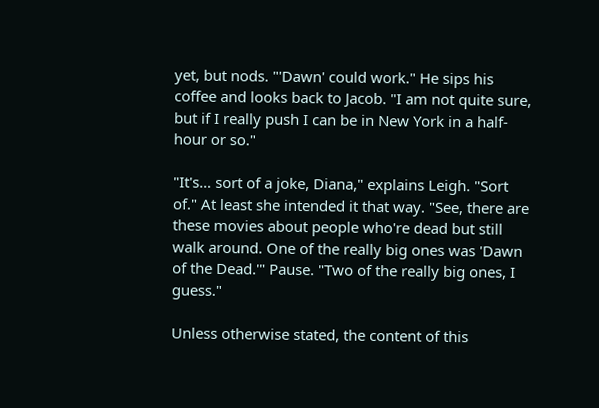yet, but nods. "'Dawn' could work." He sips his coffee and looks back to Jacob. "I am not quite sure, but if I really push I can be in New York in a half-hour or so."

"It's… sort of a joke, Diana," explains Leigh. "Sort of." At least she intended it that way. "See, there are these movies about people who're dead but still walk around. One of the really big ones was 'Dawn of the Dead.'" Pause. "Two of the really big ones, I guess."

Unless otherwise stated, the content of this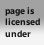page is licensed under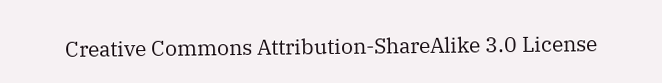Creative Commons Attribution-ShareAlike 3.0 License